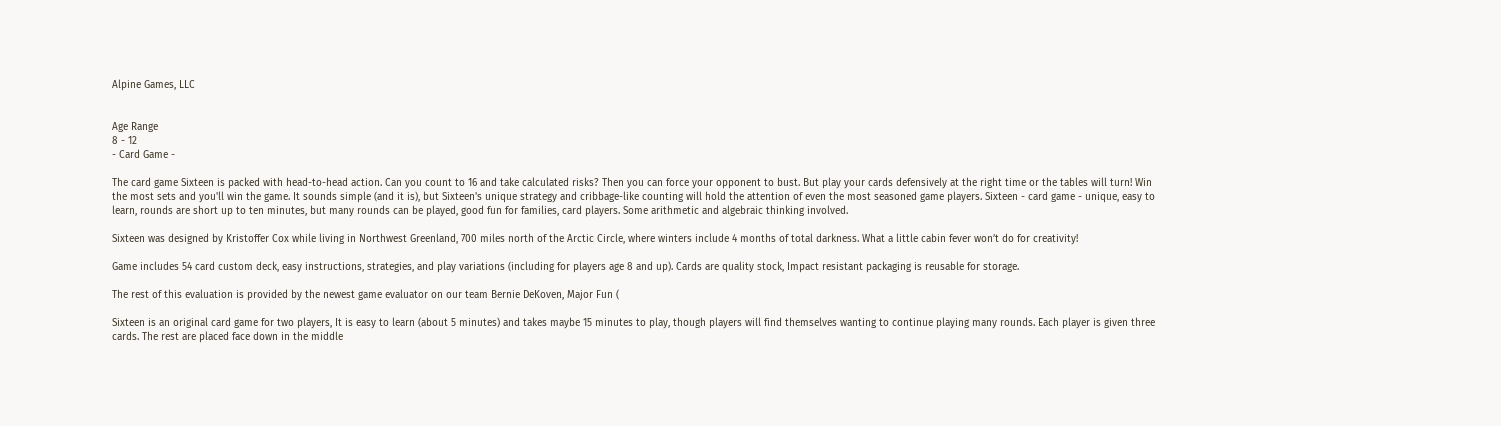Alpine Games, LLC


Age Range
8 - 12
- Card Game -

The card game Sixteen is packed with head-to-head action. Can you count to 16 and take calculated risks? Then you can force your opponent to bust. But play your cards defensively at the right time or the tables will turn! Win the most sets and you'll win the game. It sounds simple (and it is), but Sixteen's unique strategy and cribbage-like counting will hold the attention of even the most seasoned game players. Sixteen - card game - unique, easy to learn, rounds are short up to ten minutes, but many rounds can be played, good fun for families, card players. Some arithmetic and algebraic thinking involved.

Sixteen was designed by Kristoffer Cox while living in Northwest Greenland, 700 miles north of the Arctic Circle, where winters include 4 months of total darkness. What a little cabin fever won’t do for creativity!

Game includes 54 card custom deck, easy instructions, strategies, and play variations (including for players age 8 and up). Cards are quality stock, Impact resistant packaging is reusable for storage.

The rest of this evaluation is provided by the newest game evaluator on our team Bernie DeKoven, Major Fun (

Sixteen is an original card game for two players, It is easy to learn (about 5 minutes) and takes maybe 15 minutes to play, though players will find themselves wanting to continue playing many rounds. Each player is given three cards. The rest are placed face down in the middle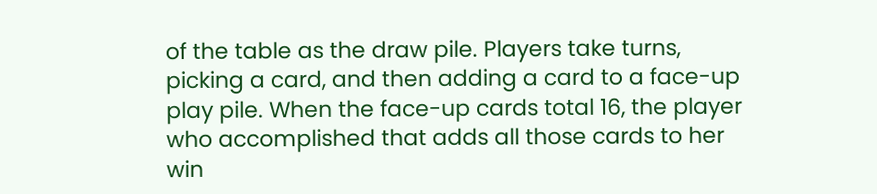of the table as the draw pile. Players take turns, picking a card, and then adding a card to a face-up play pile. When the face-up cards total 16, the player who accomplished that adds all those cards to her win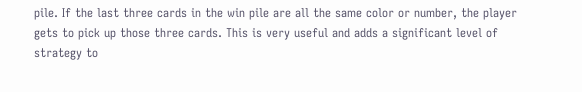pile. If the last three cards in the win pile are all the same color or number, the player gets to pick up those three cards. This is very useful and adds a significant level of strategy to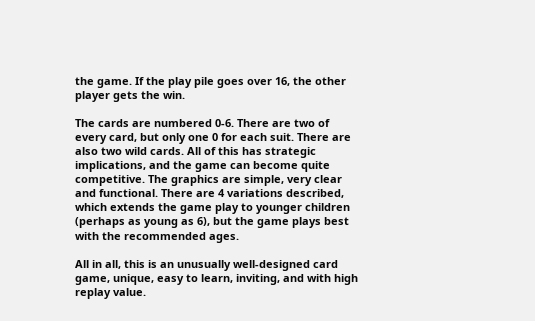the game. If the play pile goes over 16, the other player gets the win.

The cards are numbered 0-6. There are two of every card, but only one 0 for each suit. There are also two wild cards. All of this has strategic implications, and the game can become quite competitive. The graphics are simple, very clear and functional. There are 4 variations described, which extends the game play to younger children (perhaps as young as 6), but the game plays best with the recommended ages.

All in all, this is an unusually well-designed card game, unique, easy to learn, inviting, and with high replay value.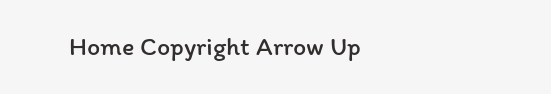Home Copyright Arrow Up